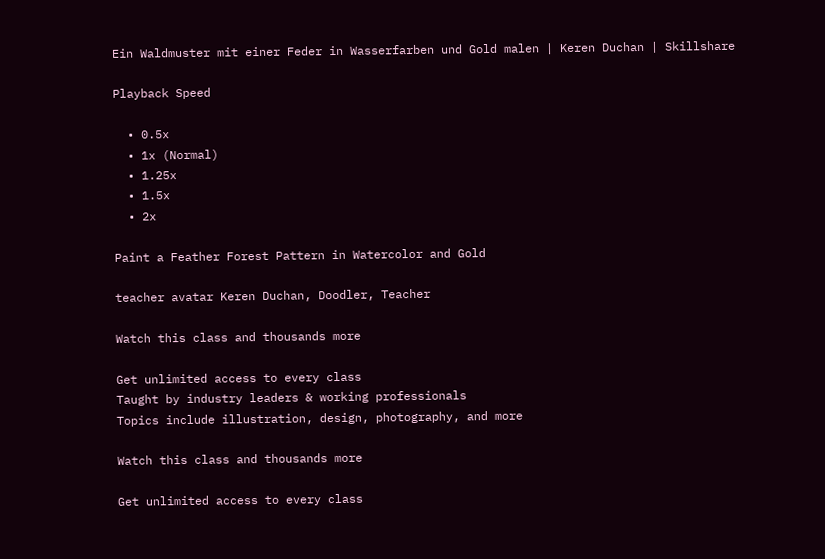Ein Waldmuster mit einer Feder in Wasserfarben und Gold malen | Keren Duchan | Skillshare

Playback Speed

  • 0.5x
  • 1x (Normal)
  • 1.25x
  • 1.5x
  • 2x

Paint a Feather Forest Pattern in Watercolor and Gold

teacher avatar Keren Duchan, Doodler, Teacher

Watch this class and thousands more

Get unlimited access to every class
Taught by industry leaders & working professionals
Topics include illustration, design, photography, and more

Watch this class and thousands more

Get unlimited access to every class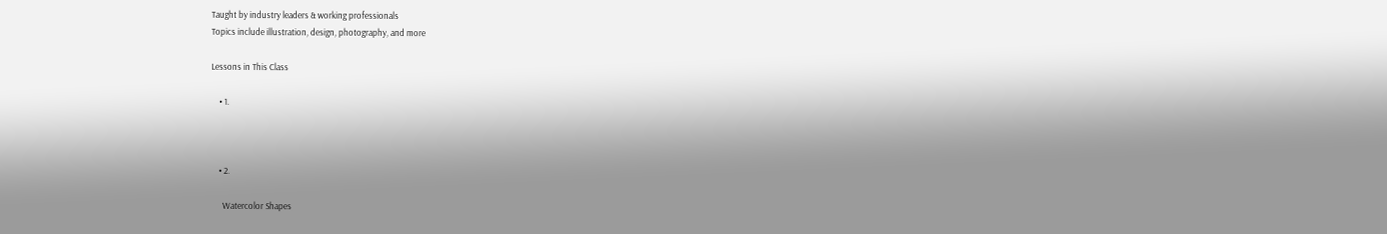Taught by industry leaders & working professionals
Topics include illustration, design, photography, and more

Lessons in This Class

    • 1.



    • 2.

      Watercolor Shapes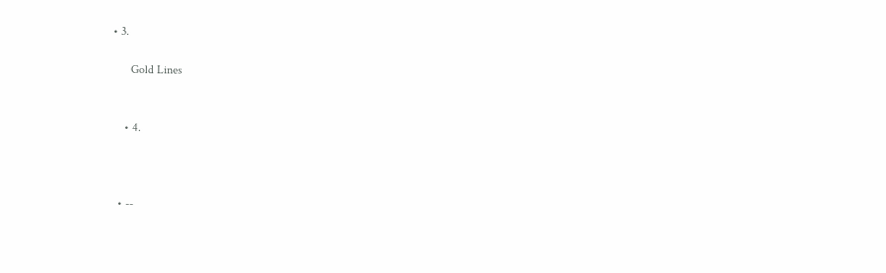• 3.

      Gold Lines


    • 4.



  • --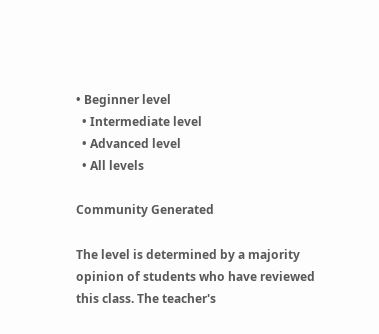• Beginner level
  • Intermediate level
  • Advanced level
  • All levels

Community Generated

The level is determined by a majority opinion of students who have reviewed this class. The teacher's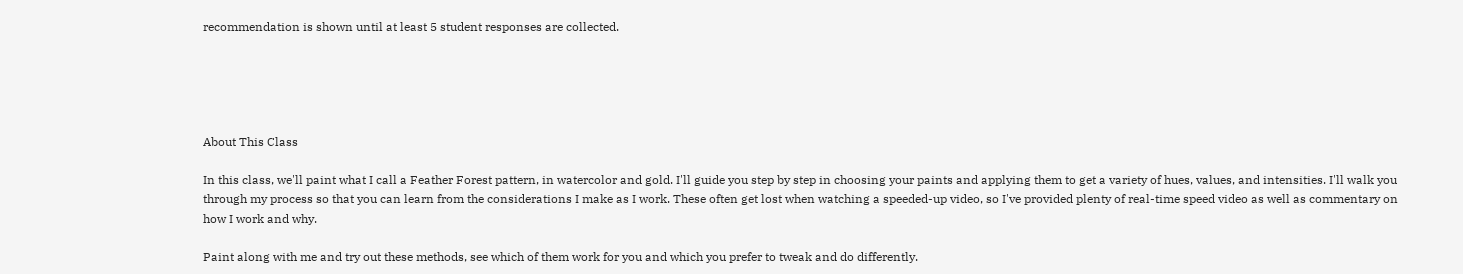recommendation is shown until at least 5 student responses are collected.





About This Class

In this class, we'll paint what I call a Feather Forest pattern, in watercolor and gold. I'll guide you step by step in choosing your paints and applying them to get a variety of hues, values, and intensities. I'll walk you through my process so that you can learn from the considerations I make as I work. These often get lost when watching a speeded-up video, so I've provided plenty of real-time speed video as well as commentary on how I work and why.

Paint along with me and try out these methods, see which of them work for you and which you prefer to tweak and do differently.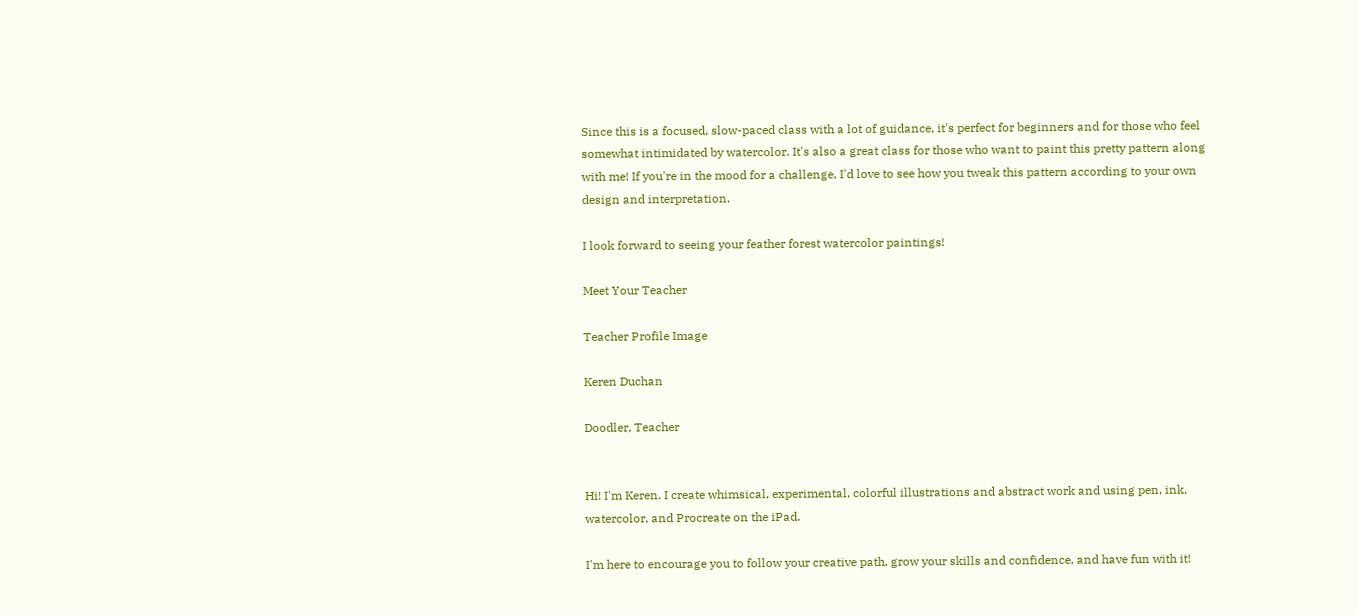Since this is a focused, slow-paced class with a lot of guidance, it's perfect for beginners and for those who feel somewhat intimidated by watercolor. It's also a great class for those who want to paint this pretty pattern along with me! If you're in the mood for a challenge, I'd love to see how you tweak this pattern according to your own design and interpretation.

I look forward to seeing your feather forest watercolor paintings!

Meet Your Teacher

Teacher Profile Image

Keren Duchan

Doodler, Teacher


Hi! I'm Keren. I create whimsical, experimental, colorful illustrations and abstract work and using pen, ink, watercolor, and Procreate on the iPad.

I'm here to encourage you to follow your creative path, grow your skills and confidence, and have fun with it!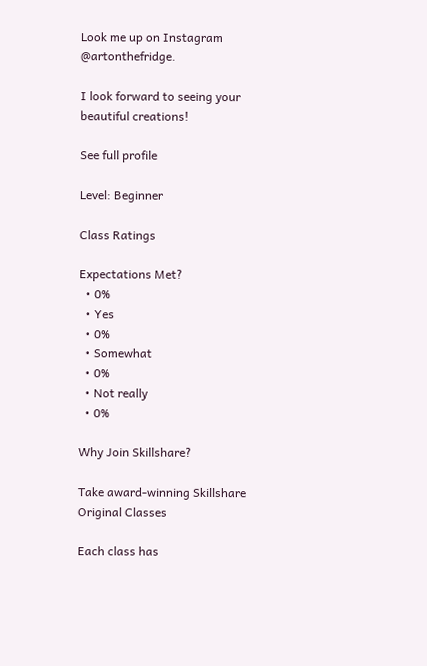Look me up on Instagram @artonthefridge.

I look forward to seeing your beautiful creations!

See full profile

Level: Beginner

Class Ratings

Expectations Met?
  • 0%
  • Yes
  • 0%
  • Somewhat
  • 0%
  • Not really
  • 0%

Why Join Skillshare?

Take award-winning Skillshare Original Classes

Each class has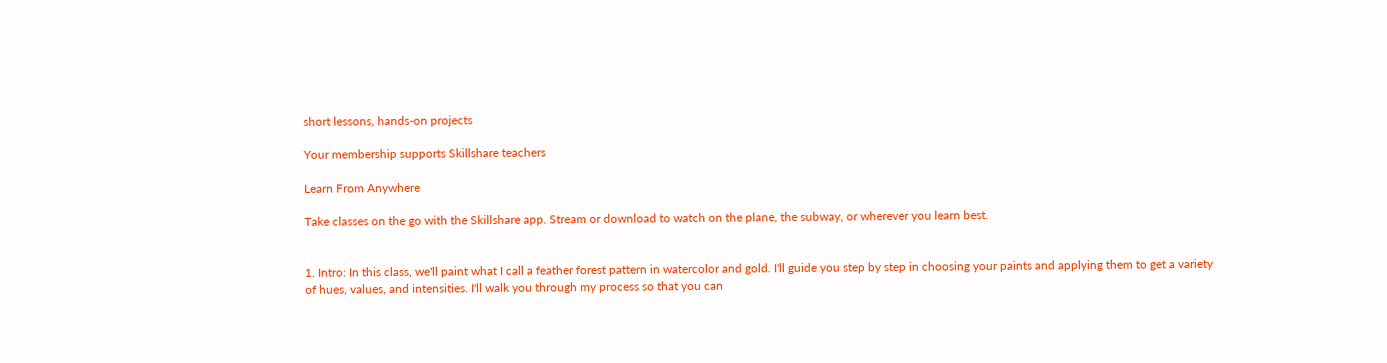short lessons, hands-on projects

Your membership supports Skillshare teachers

Learn From Anywhere

Take classes on the go with the Skillshare app. Stream or download to watch on the plane, the subway, or wherever you learn best.


1. Intro: In this class, we'll paint what I call a feather forest pattern in watercolor and gold. I'll guide you step by step in choosing your paints and applying them to get a variety of hues, values, and intensities. I'll walk you through my process so that you can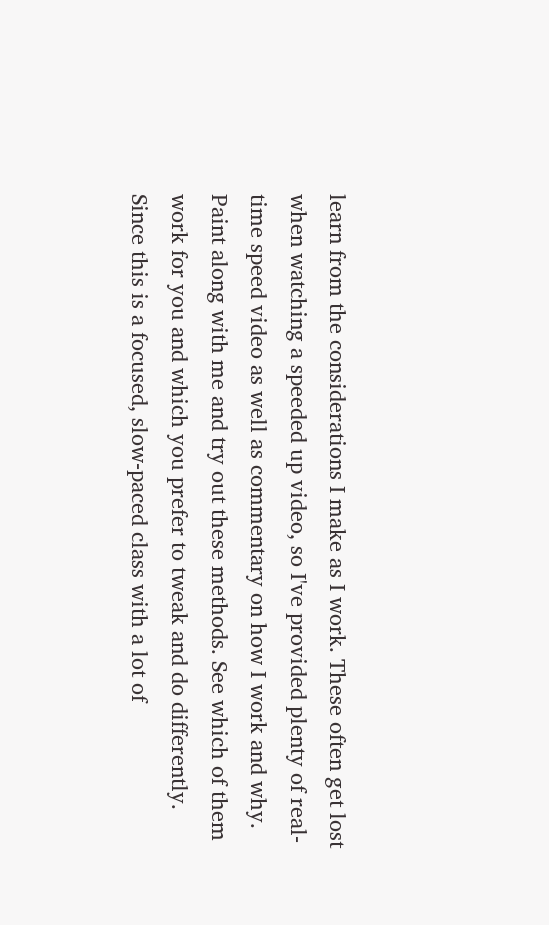learn from the considerations I make as I work. These often get lost when watching a speeded up video, so I've provided plenty of real-time speed video as well as commentary on how I work and why. Paint along with me and try out these methods. See which of them work for you and which you prefer to tweak and do differently. Since this is a focused, slow-paced class with a lot of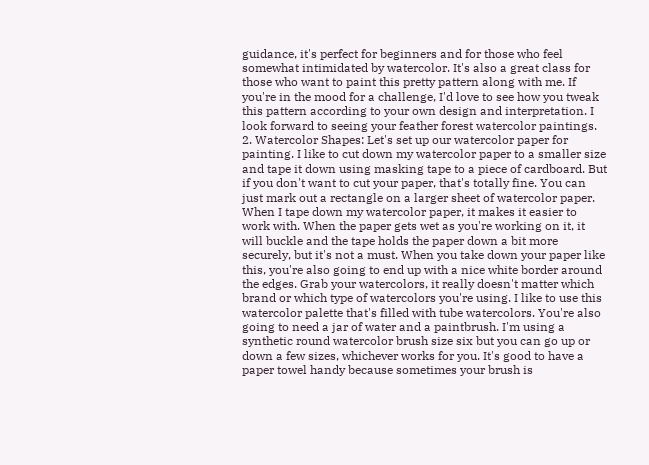guidance, it's perfect for beginners and for those who feel somewhat intimidated by watercolor. It's also a great class for those who want to paint this pretty pattern along with me. If you're in the mood for a challenge, I'd love to see how you tweak this pattern according to your own design and interpretation. I look forward to seeing your feather forest watercolor paintings. 2. Watercolor Shapes: Let's set up our watercolor paper for painting. I like to cut down my watercolor paper to a smaller size and tape it down using masking tape to a piece of cardboard. But if you don't want to cut your paper, that's totally fine. You can just mark out a rectangle on a larger sheet of watercolor paper. When I tape down my watercolor paper, it makes it easier to work with. When the paper gets wet as you're working on it, it will buckle and the tape holds the paper down a bit more securely, but it's not a must. When you take down your paper like this, you're also going to end up with a nice white border around the edges. Grab your watercolors, it really doesn't matter which brand or which type of watercolors you're using. I like to use this watercolor palette that's filled with tube watercolors. You're also going to need a jar of water and a paintbrush. I'm using a synthetic round watercolor brush size six but you can go up or down a few sizes, whichever works for you. It's good to have a paper towel handy because sometimes your brush is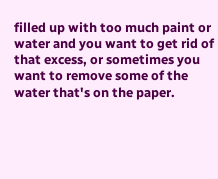filled up with too much paint or water and you want to get rid of that excess, or sometimes you want to remove some of the water that's on the paper.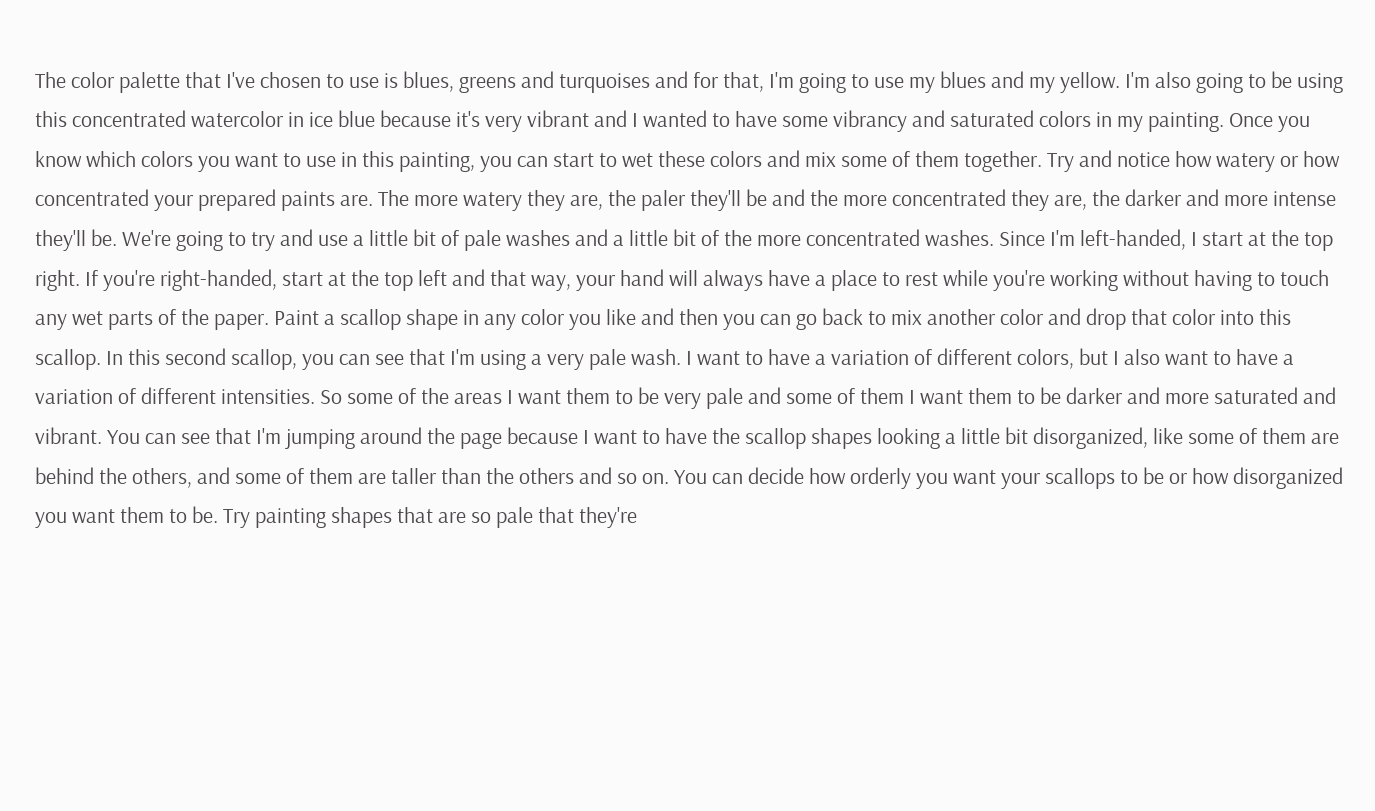The color palette that I've chosen to use is blues, greens and turquoises and for that, I'm going to use my blues and my yellow. I'm also going to be using this concentrated watercolor in ice blue because it's very vibrant and I wanted to have some vibrancy and saturated colors in my painting. Once you know which colors you want to use in this painting, you can start to wet these colors and mix some of them together. Try and notice how watery or how concentrated your prepared paints are. The more watery they are, the paler they'll be and the more concentrated they are, the darker and more intense they'll be. We're going to try and use a little bit of pale washes and a little bit of the more concentrated washes. Since I'm left-handed, I start at the top right. If you're right-handed, start at the top left and that way, your hand will always have a place to rest while you're working without having to touch any wet parts of the paper. Paint a scallop shape in any color you like and then you can go back to mix another color and drop that color into this scallop. In this second scallop, you can see that I'm using a very pale wash. I want to have a variation of different colors, but I also want to have a variation of different intensities. So some of the areas I want them to be very pale and some of them I want them to be darker and more saturated and vibrant. You can see that I'm jumping around the page because I want to have the scallop shapes looking a little bit disorganized, like some of them are behind the others, and some of them are taller than the others and so on. You can decide how orderly you want your scallops to be or how disorganized you want them to be. Try painting shapes that are so pale that they're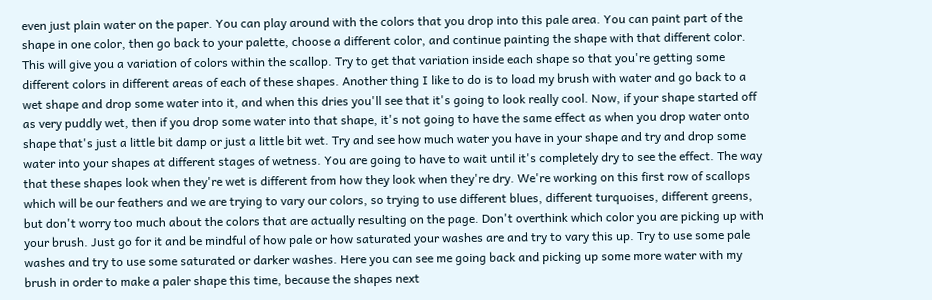even just plain water on the paper. You can play around with the colors that you drop into this pale area. You can paint part of the shape in one color, then go back to your palette, choose a different color, and continue painting the shape with that different color. This will give you a variation of colors within the scallop. Try to get that variation inside each shape so that you're getting some different colors in different areas of each of these shapes. Another thing I like to do is to load my brush with water and go back to a wet shape and drop some water into it, and when this dries you'll see that it's going to look really cool. Now, if your shape started off as very puddly wet, then if you drop some water into that shape, it's not going to have the same effect as when you drop water onto shape that's just a little bit damp or just a little bit wet. Try and see how much water you have in your shape and try and drop some water into your shapes at different stages of wetness. You are going to have to wait until it's completely dry to see the effect. The way that these shapes look when they're wet is different from how they look when they're dry. We're working on this first row of scallops which will be our feathers and we are trying to vary our colors, so trying to use different blues, different turquoises, different greens, but don't worry too much about the colors that are actually resulting on the page. Don't overthink which color you are picking up with your brush. Just go for it and be mindful of how pale or how saturated your washes are and try to vary this up. Try to use some pale washes and try to use some saturated or darker washes. Here you can see me going back and picking up some more water with my brush in order to make a paler shape this time, because the shapes next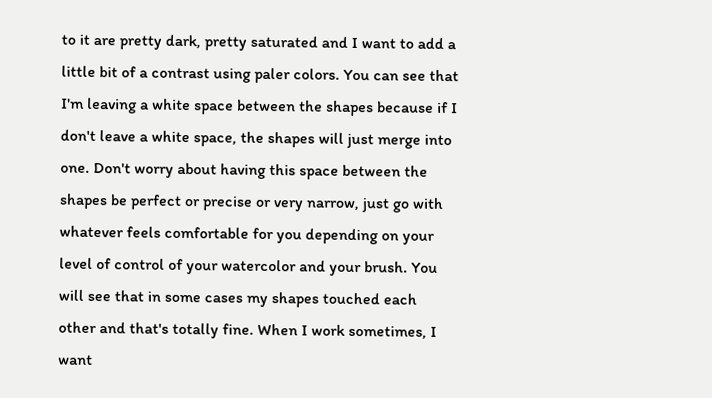to it are pretty dark, pretty saturated and I want to add a little bit of a contrast using paler colors. You can see that I'm leaving a white space between the shapes because if I don't leave a white space, the shapes will just merge into one. Don't worry about having this space between the shapes be perfect or precise or very narrow, just go with whatever feels comfortable for you depending on your level of control of your watercolor and your brush. You will see that in some cases my shapes touched each other and that's totally fine. When I work sometimes, I want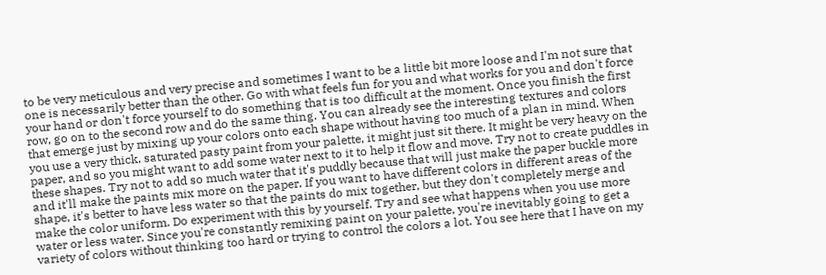to be very meticulous and very precise and sometimes I want to be a little bit more loose and I'm not sure that one is necessarily better than the other. Go with what feels fun for you and what works for you and don't force your hand or don't force yourself to do something that is too difficult at the moment. Once you finish the first row, go on to the second row and do the same thing. You can already see the interesting textures and colors that emerge just by mixing up your colors onto each shape without having too much of a plan in mind. When you use a very thick, saturated pasty paint from your palette, it might just sit there. It might be very heavy on the paper, and so you might want to add some water next to it to help it flow and move. Try not to create puddles in these shapes. Try not to add so much water that it's puddly because that will just make the paper buckle more and it'll make the paints mix more on the paper. If you want to have different colors in different areas of the shape, it's better to have less water so that the paints do mix together, but they don't completely merge and make the color uniform. Do experiment with this by yourself. Try and see what happens when you use more water or less water. Since you're constantly remixing paint on your palette, you're inevitably going to get a variety of colors without thinking too hard or trying to control the colors a lot. You see here that I have on my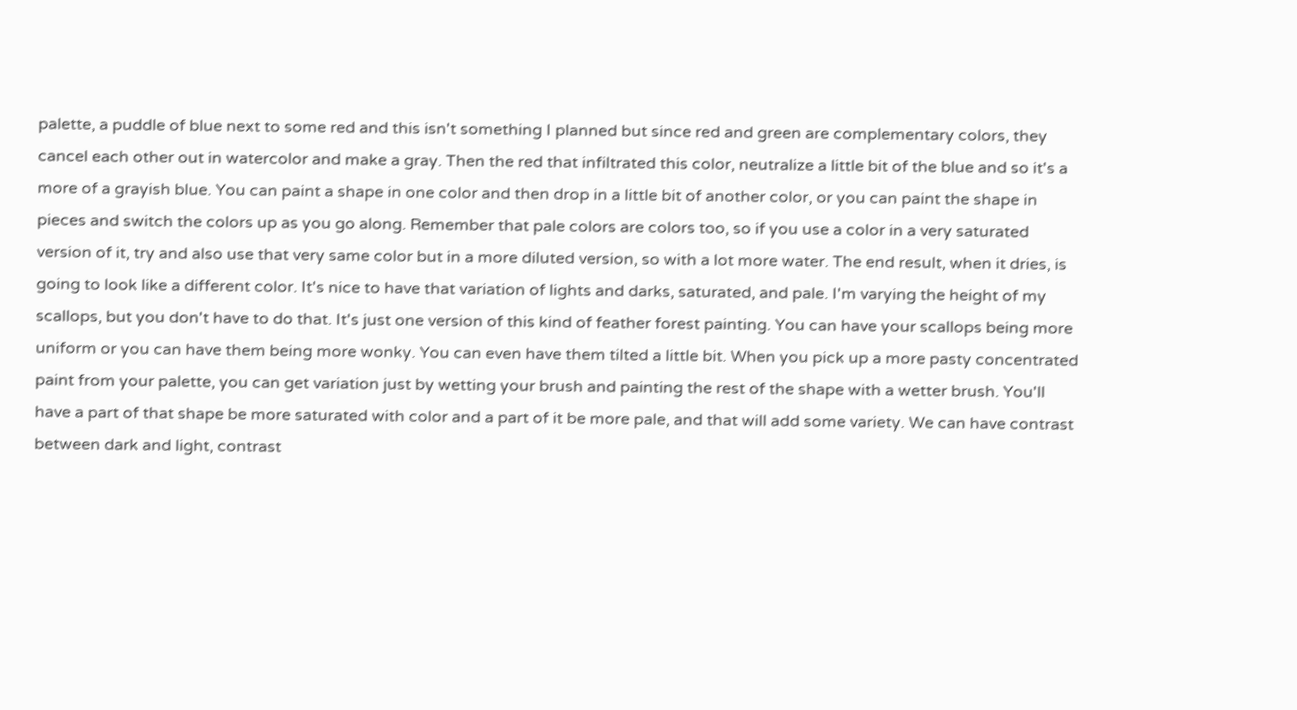palette, a puddle of blue next to some red and this isn't something I planned but since red and green are complementary colors, they cancel each other out in watercolor and make a gray. Then the red that infiltrated this color, neutralize a little bit of the blue and so it's a more of a grayish blue. You can paint a shape in one color and then drop in a little bit of another color, or you can paint the shape in pieces and switch the colors up as you go along. Remember that pale colors are colors too, so if you use a color in a very saturated version of it, try and also use that very same color but in a more diluted version, so with a lot more water. The end result, when it dries, is going to look like a different color. It's nice to have that variation of lights and darks, saturated, and pale. I'm varying the height of my scallops, but you don't have to do that. It's just one version of this kind of feather forest painting. You can have your scallops being more uniform or you can have them being more wonky. You can even have them tilted a little bit. When you pick up a more pasty concentrated paint from your palette, you can get variation just by wetting your brush and painting the rest of the shape with a wetter brush. You'll have a part of that shape be more saturated with color and a part of it be more pale, and that will add some variety. We can have contrast between dark and light, contrast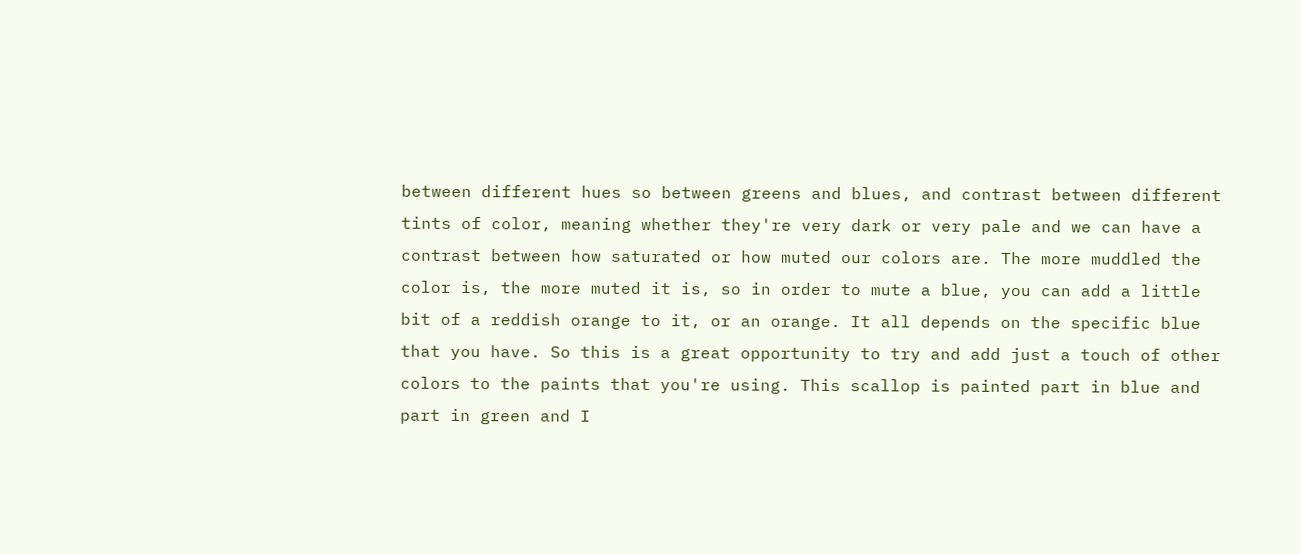between different hues so between greens and blues, and contrast between different tints of color, meaning whether they're very dark or very pale and we can have a contrast between how saturated or how muted our colors are. The more muddled the color is, the more muted it is, so in order to mute a blue, you can add a little bit of a reddish orange to it, or an orange. It all depends on the specific blue that you have. So this is a great opportunity to try and add just a touch of other colors to the paints that you're using. This scallop is painted part in blue and part in green and I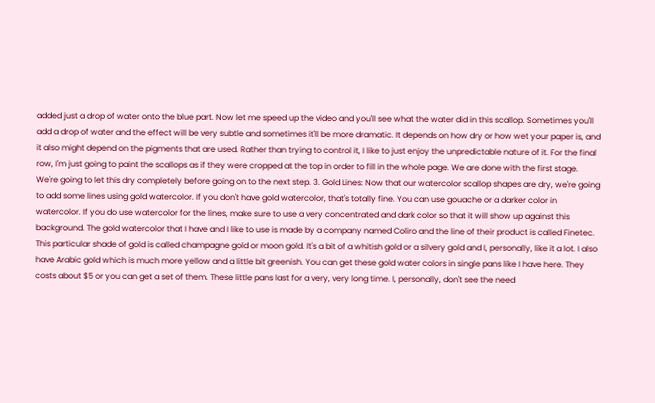added just a drop of water onto the blue part. Now let me speed up the video and you'll see what the water did in this scallop. Sometimes you'll add a drop of water and the effect will be very subtle and sometimes it'll be more dramatic. It depends on how dry or how wet your paper is, and it also might depend on the pigments that are used. Rather than trying to control it, I like to just enjoy the unpredictable nature of it. For the final row, I'm just going to paint the scallops as if they were cropped at the top in order to fill in the whole page. We are done with the first stage. We're going to let this dry completely before going on to the next step. 3. Gold Lines: Now that our watercolor scallop shapes are dry, we're going to add some lines using gold watercolor. If you don't have gold watercolor, that's totally fine. You can use gouache or a darker color in watercolor. If you do use watercolor for the lines, make sure to use a very concentrated and dark color so that it will show up against this background. The gold watercolor that I have and I like to use is made by a company named Coliro and the line of their product is called Finetec. This particular shade of gold is called champagne gold or moon gold. It's a bit of a whitish gold or a silvery gold and I, personally, like it a lot. I also have Arabic gold which is much more yellow and a little bit greenish. You can get these gold water colors in single pans like I have here. They costs about $5 or you can get a set of them. These little pans last for a very, very long time. I, personally, don't see the need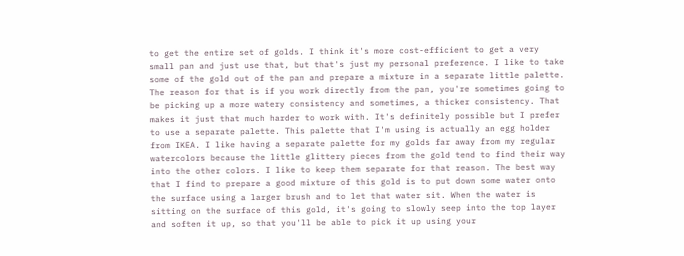to get the entire set of golds. I think it's more cost-efficient to get a very small pan and just use that, but that's just my personal preference. I like to take some of the gold out of the pan and prepare a mixture in a separate little palette. The reason for that is if you work directly from the pan, you're sometimes going to be picking up a more watery consistency and sometimes, a thicker consistency. That makes it just that much harder to work with. It's definitely possible but I prefer to use a separate palette. This palette that I'm using is actually an egg holder from IKEA. I like having a separate palette for my golds far away from my regular watercolors because the little glittery pieces from the gold tend to find their way into the other colors. I like to keep them separate for that reason. The best way that I find to prepare a good mixture of this gold is to put down some water onto the surface using a larger brush and to let that water sit. When the water is sitting on the surface of this gold, it's going to slowly seep into the top layer and soften it up, so that you'll be able to pick it up using your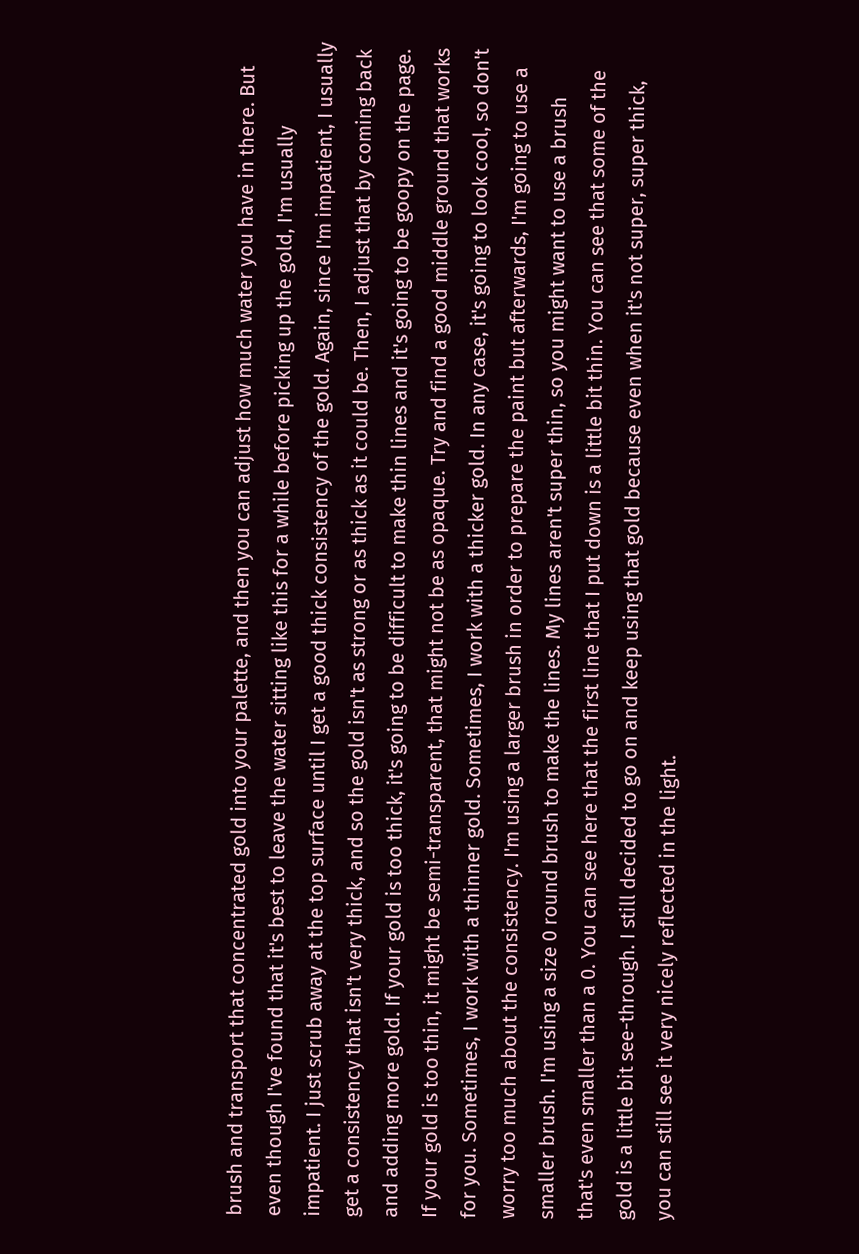brush and transport that concentrated gold into your palette, and then you can adjust how much water you have in there. But even though I've found that it's best to leave the water sitting like this for a while before picking up the gold, I'm usually impatient. I just scrub away at the top surface until I get a good thick consistency of the gold. Again, since I'm impatient, I usually get a consistency that isn't very thick, and so the gold isn't as strong or as thick as it could be. Then, I adjust that by coming back and adding more gold. If your gold is too thick, it's going to be difficult to make thin lines and it's going to be goopy on the page. If your gold is too thin, it might be semi-transparent, that might not be as opaque. Try and find a good middle ground that works for you. Sometimes, I work with a thinner gold. Sometimes, I work with a thicker gold. In any case, it's going to look cool, so don't worry too much about the consistency. I'm using a larger brush in order to prepare the paint but afterwards, I'm going to use a smaller brush. I'm using a size 0 round brush to make the lines. My lines aren't super thin, so you might want to use a brush that's even smaller than a 0. You can see here that the first line that I put down is a little bit thin. You can see that some of the gold is a little bit see-through. I still decided to go on and keep using that gold because even when it's not super, super thick, you can still see it very nicely reflected in the light.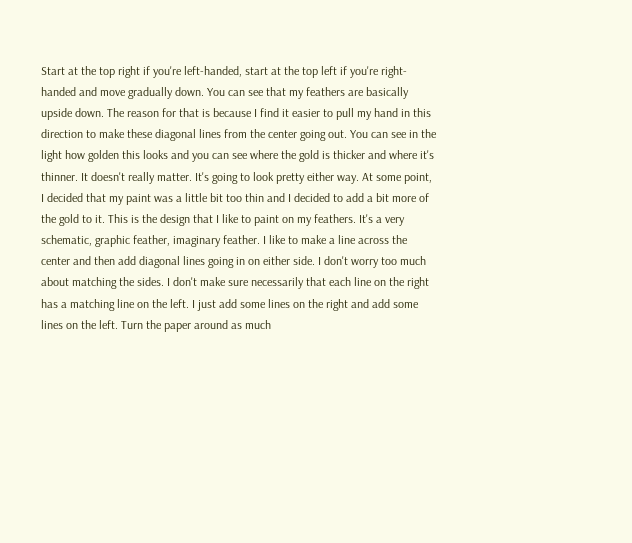Start at the top right if you're left-handed, start at the top left if you're right-handed and move gradually down. You can see that my feathers are basically upside down. The reason for that is because I find it easier to pull my hand in this direction to make these diagonal lines from the center going out. You can see in the light how golden this looks and you can see where the gold is thicker and where it's thinner. It doesn't really matter. It's going to look pretty either way. At some point, I decided that my paint was a little bit too thin and I decided to add a bit more of the gold to it. This is the design that I like to paint on my feathers. It's a very schematic, graphic feather, imaginary feather. I like to make a line across the center and then add diagonal lines going in on either side. I don't worry too much about matching the sides. I don't make sure necessarily that each line on the right has a matching line on the left. I just add some lines on the right and add some lines on the left. Turn the paper around as much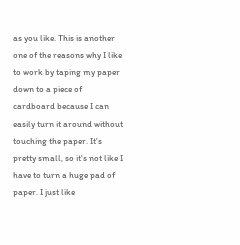as you like. This is another one of the reasons why I like to work by taping my paper down to a piece of cardboard because I can easily turn it around without touching the paper. It's pretty small, so it's not like I have to turn a huge pad of paper. I just like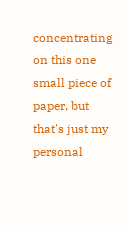concentrating on this one small piece of paper, but that's just my personal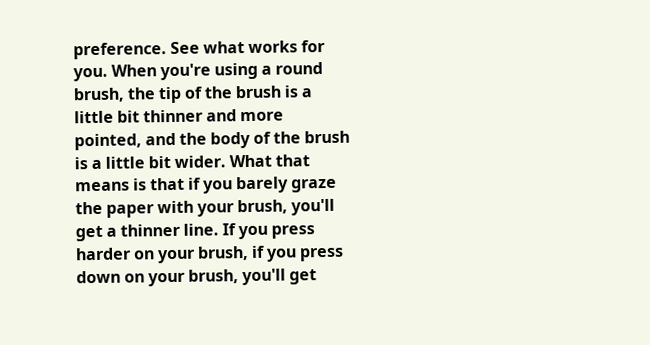preference. See what works for you. When you're using a round brush, the tip of the brush is a little bit thinner and more pointed, and the body of the brush is a little bit wider. What that means is that if you barely graze the paper with your brush, you'll get a thinner line. If you press harder on your brush, if you press down on your brush, you'll get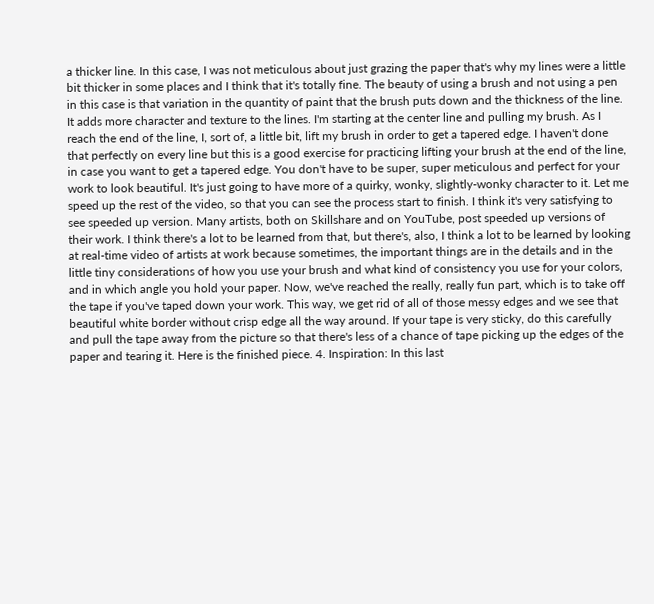a thicker line. In this case, I was not meticulous about just grazing the paper that's why my lines were a little bit thicker in some places and I think that it's totally fine. The beauty of using a brush and not using a pen in this case is that variation in the quantity of paint that the brush puts down and the thickness of the line. It adds more character and texture to the lines. I'm starting at the center line and pulling my brush. As I reach the end of the line, I, sort of, a little bit, lift my brush in order to get a tapered edge. I haven't done that perfectly on every line but this is a good exercise for practicing lifting your brush at the end of the line, in case you want to get a tapered edge. You don't have to be super, super meticulous and perfect for your work to look beautiful. It's just going to have more of a quirky, wonky, slightly-wonky character to it. Let me speed up the rest of the video, so that you can see the process start to finish. I think it's very satisfying to see speeded up version. Many artists, both on Skillshare and on YouTube, post speeded up versions of their work. I think there's a lot to be learned from that, but there's, also, I think a lot to be learned by looking at real-time video of artists at work because sometimes, the important things are in the details and in the little tiny considerations of how you use your brush and what kind of consistency you use for your colors, and in which angle you hold your paper. Now, we've reached the really, really fun part, which is to take off the tape if you've taped down your work. This way, we get rid of all of those messy edges and we see that beautiful white border without crisp edge all the way around. If your tape is very sticky, do this carefully and pull the tape away from the picture so that there's less of a chance of tape picking up the edges of the paper and tearing it. Here is the finished piece. 4. Inspiration: In this last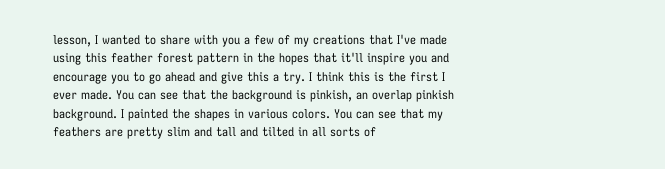lesson, I wanted to share with you a few of my creations that I've made using this feather forest pattern in the hopes that it'll inspire you and encourage you to go ahead and give this a try. I think this is the first I ever made. You can see that the background is pinkish, an overlap pinkish background. I painted the shapes in various colors. You can see that my feathers are pretty slim and tall and tilted in all sorts of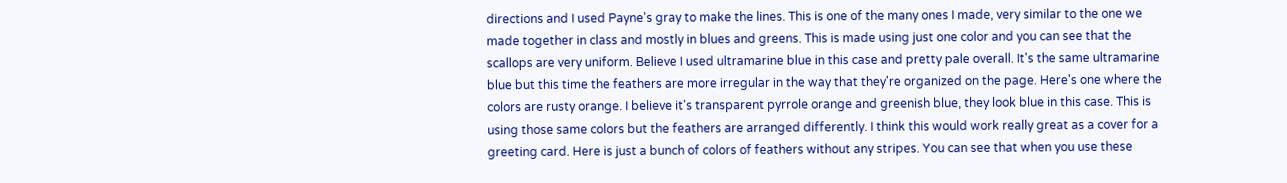directions and I used Payne's gray to make the lines. This is one of the many ones I made, very similar to the one we made together in class and mostly in blues and greens. This is made using just one color and you can see that the scallops are very uniform. Believe I used ultramarine blue in this case and pretty pale overall. It's the same ultramarine blue but this time the feathers are more irregular in the way that they're organized on the page. Here's one where the colors are rusty orange. I believe it's transparent pyrrole orange and greenish blue, they look blue in this case. This is using those same colors but the feathers are arranged differently. I think this would work really great as a cover for a greeting card. Here is just a bunch of colors of feathers without any stripes. You can see that when you use these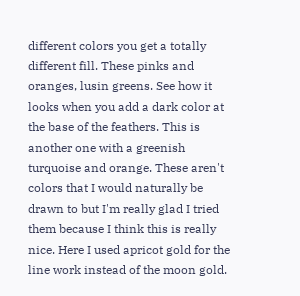different colors you get a totally different fill. These pinks and oranges, lusin greens. See how it looks when you add a dark color at the base of the feathers. This is another one with a greenish turquoise and orange. These aren't colors that I would naturally be drawn to but I'm really glad I tried them because I think this is really nice. Here I used apricot gold for the line work instead of the moon gold.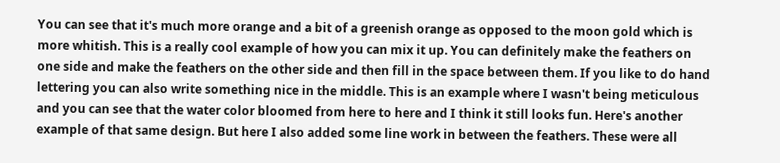You can see that it's much more orange and a bit of a greenish orange as opposed to the moon gold which is more whitish. This is a really cool example of how you can mix it up. You can definitely make the feathers on one side and make the feathers on the other side and then fill in the space between them. If you like to do hand lettering you can also write something nice in the middle. This is an example where I wasn't being meticulous and you can see that the water color bloomed from here to here and I think it still looks fun. Here's another example of that same design. But here I also added some line work in between the feathers. These were all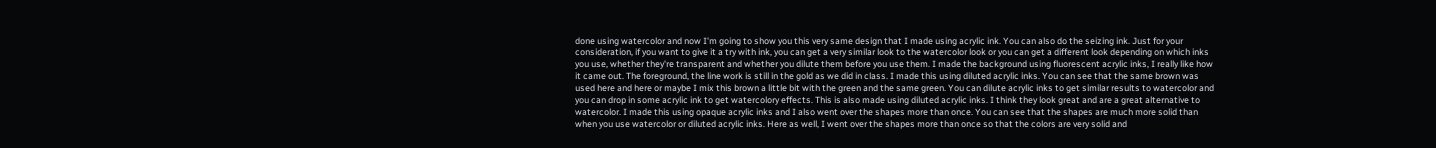done using watercolor and now I'm going to show you this very same design that I made using acrylic ink. You can also do the seizing ink. Just for your consideration, if you want to give it a try with ink, you can get a very similar look to the watercolor look or you can get a different look depending on which inks you use, whether they're transparent and whether you dilute them before you use them. I made the background using fluorescent acrylic inks, I really like how it came out. The foreground, the line work is still in the gold as we did in class. I made this using diluted acrylic inks. You can see that the same brown was used here and here or maybe I mix this brown a little bit with the green and the same green. You can dilute acrylic inks to get similar results to watercolor and you can drop in some acrylic ink to get watercolory effects. This is also made using diluted acrylic inks. I think they look great and are a great alternative to watercolor. I made this using opaque acrylic inks and I also went over the shapes more than once. You can see that the shapes are much more solid than when you use watercolor or diluted acrylic inks. Here as well, I went over the shapes more than once so that the colors are very solid and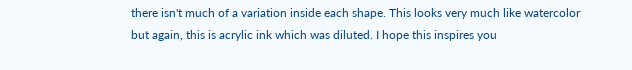there isn't much of a variation inside each shape. This looks very much like watercolor but again, this is acrylic ink which was diluted. I hope this inspires you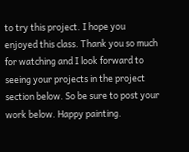to try this project. I hope you enjoyed this class. Thank you so much for watching and I look forward to seeing your projects in the project section below. So be sure to post your work below. Happy painting.